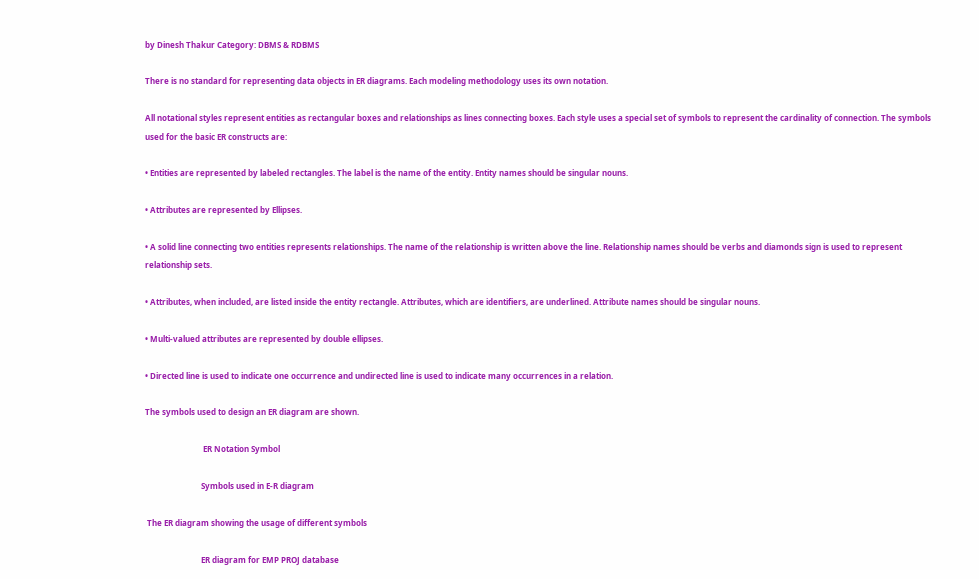by Dinesh Thakur Category: DBMS & RDBMS

There is no standard for representing data objects in ER diagrams. Each modeling methodology uses its own notation.

All notational styles represent entities as rectangular boxes and relationships as lines connecting boxes. Each style uses a special set of symbols to represent the cardinality of connection. The symbols used for the basic ER constructs are:

• Entities are represented by labeled rectangles. The label is the name of the entity. Entity names should be singular nouns.

• Attributes are represented by Ellipses.

• A solid line connecting two entities represents relationships. The name of the relationship is written above the line. Relationship names should be verbs and diamonds sign is used to represent relationship sets.

• Attributes, when included, are listed inside the entity rectangle. Attributes, which are identifiers, are underlined. Attribute names should be singular nouns.

• Multi-valued attributes are represented by double ellipses.

• Directed line is used to indicate one occurrence and undirected line is used to indicate many occurrences in a relation.

The symbols used to design an ER diagram are shown.

                             ER Notation Symbol

                            Symbols used in E-R diagram

 The ER diagram showing the usage of different symbols

                            ER diagram for EMP PROJ database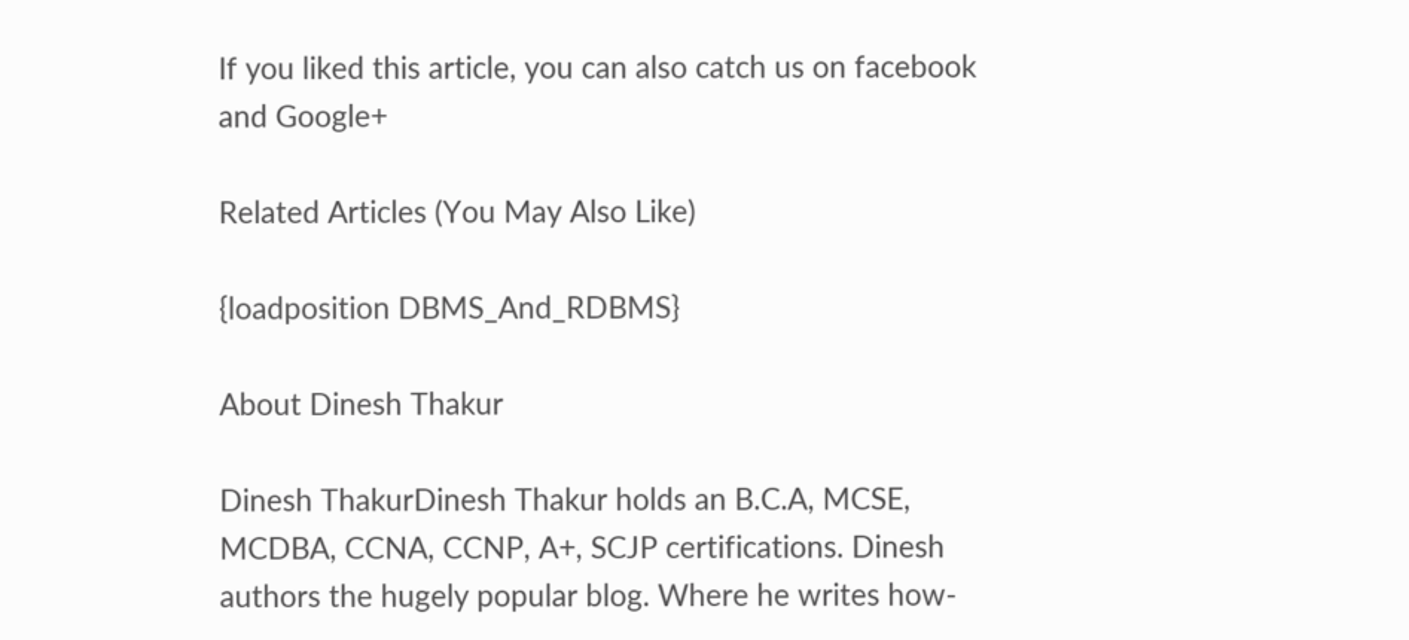If you liked this article, you can also catch us on facebook and Google+

Related Articles (You May Also Like)

{loadposition DBMS_And_RDBMS}

About Dinesh Thakur

Dinesh ThakurDinesh Thakur holds an B.C.A, MCSE, MCDBA, CCNA, CCNP, A+, SCJP certifications. Dinesh authors the hugely popular blog. Where he writes how-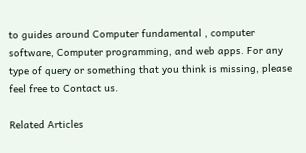to guides around Computer fundamental , computer software, Computer programming, and web apps. For any type of query or something that you think is missing, please feel free to Contact us.

Related Articles